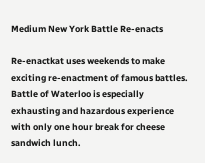Medium New York Battle Re-enacts

Re-enactkat uses weekends to make exciting re-enactment of famous battles. Battle of Waterloo is especially exhausting and hazardous experience with only one hour break for cheese sandwich lunch.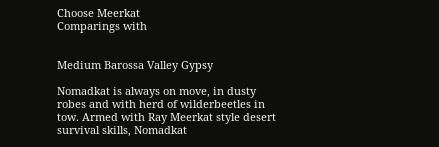Choose Meerkat
Comparings with


Medium Barossa Valley Gypsy

Nomadkat is always on move, in dusty robes and with herd of wilderbeetles in tow. Armed with Ray Meerkat style desert survival skills, Nomadkat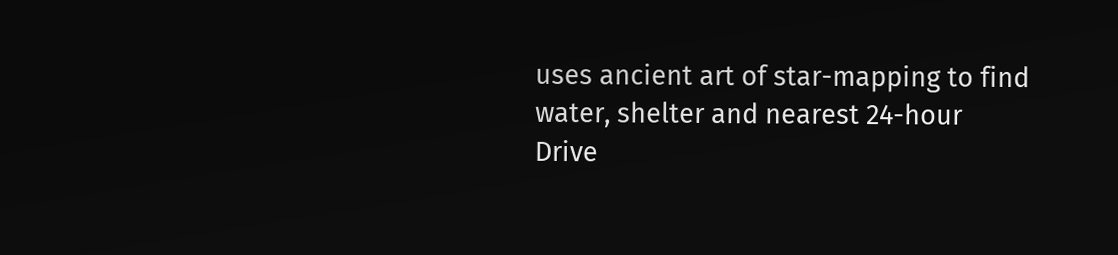uses ancient art of star-mapping to find water, shelter and nearest 24-hour Drive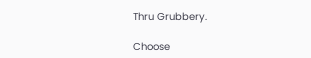Thru Grubbery.

Choose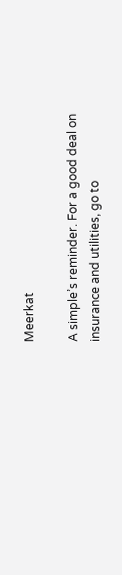Meerkat

A simple’s reminder. For a good deal on insurance and utilities, go to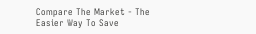Compare The Market - The Easier Way To Save